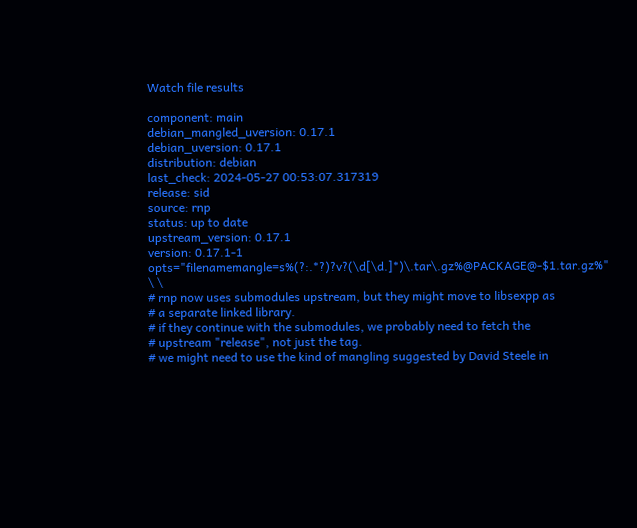Watch file results

component: main
debian_mangled_uversion: 0.17.1
debian_uversion: 0.17.1
distribution: debian
last_check: 2024-05-27 00:53:07.317319
release: sid
source: rnp
status: up to date
upstream_version: 0.17.1
version: 0.17.1-1
opts="filenamemangle=s%(?:.*?)?v?(\d[\d.]*)\.tar\.gz%@PACKAGE@-$1.tar.gz%" \ \
# rnp now uses submodules upstream, but they might move to libsexpp as
# a separate linked library.
# if they continue with the submodules, we probably need to fetch the
# upstream "release", not just the tag.
# we might need to use the kind of mangling suggested by David Steele in